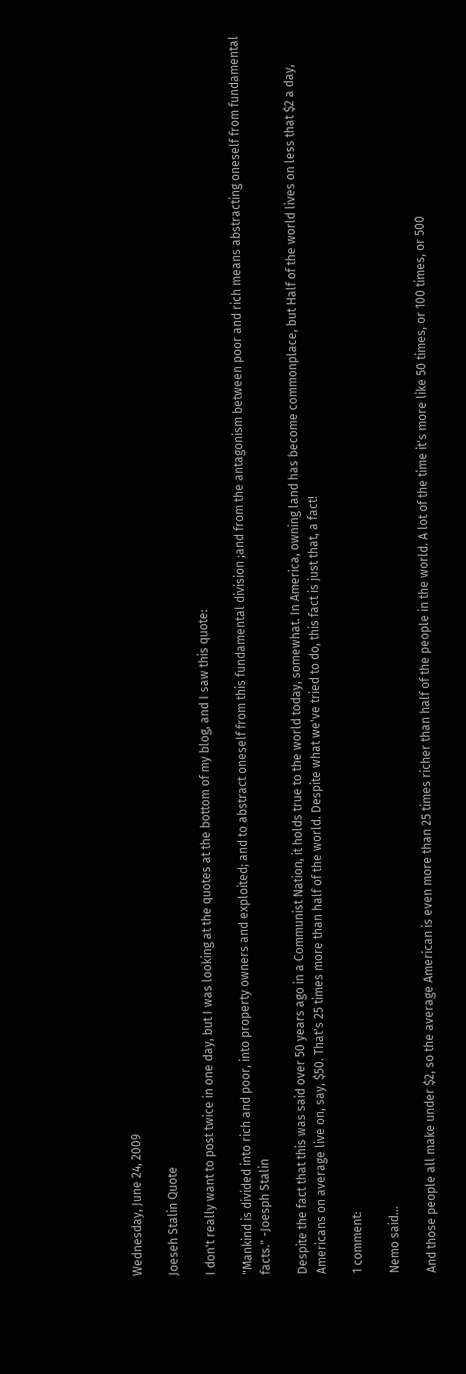Wednesday, June 24, 2009

Joeseh Stalin Quote

I don't really want to post twice in one day, but I was looking at the quotes at the bottom of my blog, and I saw this quote:

"Mankind is divided into rich and poor, into property owners and exploited; and to abstract oneself from this fundamental division ;and from the antagonism between poor and rich means abstracting oneself from fundamental facts." -Joesph Stalin

Despite the fact that this was said over 50 years ago in a Communist Nation, it holds true to the world today, somewhat. In America, owning land has become commonplace, but Half of the world lives on less that $2 a day, Americans on average live on, say, $50. That's 25 times more than half of the world. Despite what we've tried to do, this fact is just that, a fact!

1 comment:

Nemo said...

And those people all make under $2, so the average American is even more than 25 times richer than half of the people in the world. A lot of the time it's more like 50 times, or 100 times, or 500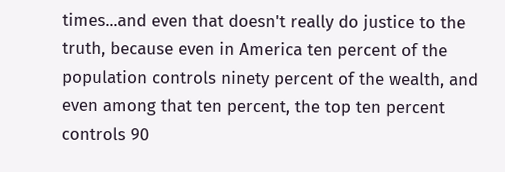times...and even that doesn't really do justice to the truth, because even in America ten percent of the population controls ninety percent of the wealth, and even among that ten percent, the top ten percent controls 90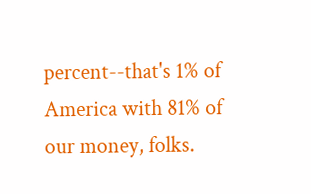percent--that's 1% of America with 81% of our money, folks.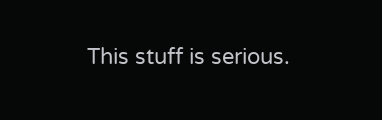This stuff is serious.